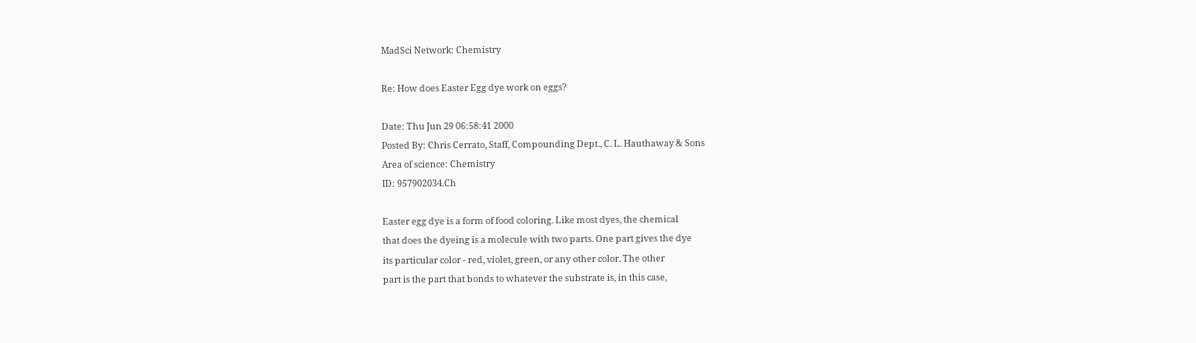MadSci Network: Chemistry

Re: How does Easter Egg dye work on eggs?

Date: Thu Jun 29 06:58:41 2000
Posted By: Chris Cerrato, Staff, Compounding Dept., C. L. Hauthaway & Sons
Area of science: Chemistry
ID: 957902034.Ch

Easter egg dye is a form of food coloring. Like most dyes, the chemical
that does the dyeing is a molecule with two parts. One part gives the dye
its particular color - red, violet, green, or any other color. The other
part is the part that bonds to whatever the substrate is, in this case,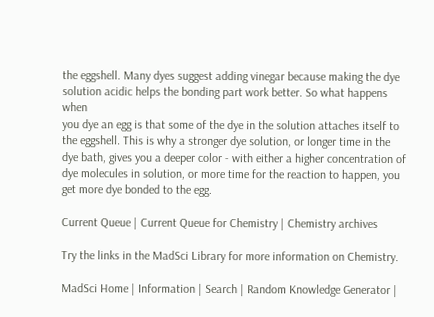the eggshell. Many dyes suggest adding vinegar because making the dye
solution acidic helps the bonding part work better. So what happens when
you dye an egg is that some of the dye in the solution attaches itself to
the eggshell. This is why a stronger dye solution, or longer time in the
dye bath, gives you a deeper color - with either a higher concentration of
dye molecules in solution, or more time for the reaction to happen, you
get more dye bonded to the egg.

Current Queue | Current Queue for Chemistry | Chemistry archives

Try the links in the MadSci Library for more information on Chemistry.

MadSci Home | Information | Search | Random Knowledge Generator |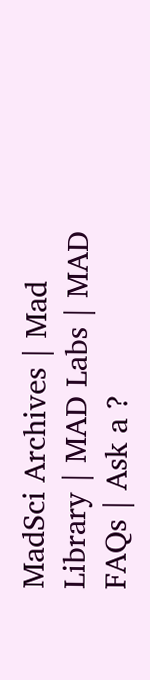MadSci Archives | Mad Library | MAD Labs | MAD FAQs | Ask a ?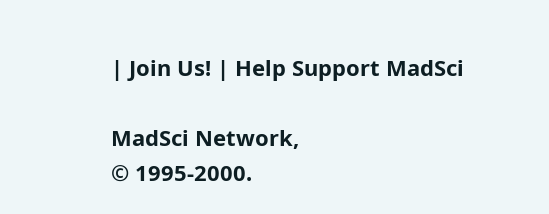| Join Us! | Help Support MadSci

MadSci Network,
© 1995-2000.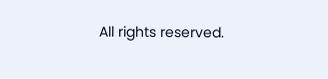All rights reserved.